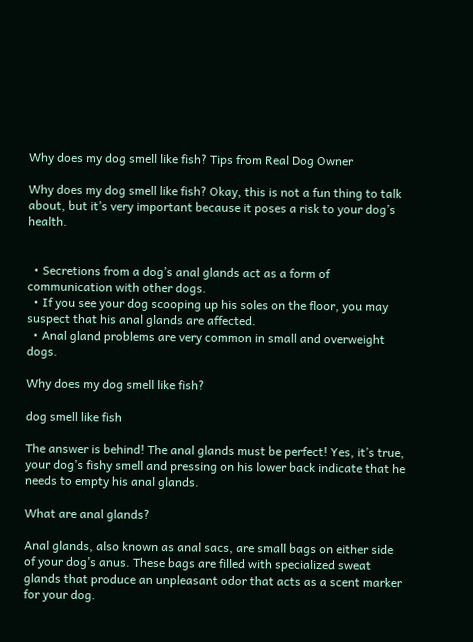Why does my dog smell like fish? Tips from Real Dog Owner

Why does my dog smell like fish? Okay, this is not a fun thing to talk about, but it’s very important because it poses a risk to your dog’s health.


  • Secretions from a dog’s anal glands act as a form of communication with other dogs.
  • If you see your dog scooping up his soles on the floor, you may suspect that his anal glands are affected.
  • Anal gland problems are very common in small and overweight dogs.

Why does my dog smell like fish?

dog smell like fish

The answer is behind! The anal glands must be perfect! Yes, it’s true, your dog’s fishy smell and pressing on his lower back indicate that he needs to empty his anal glands.

What are anal glands?

Anal glands, also known as anal sacs, are small bags on either side of your dog’s anus. These bags are filled with specialized sweat glands that produce an unpleasant odor that acts as a scent marker for your dog.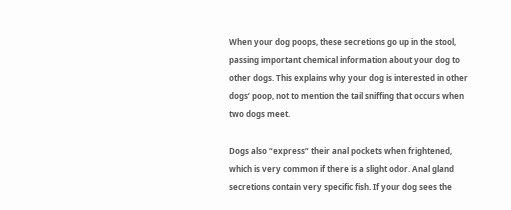When your dog poops, these secretions go up in the stool, passing important chemical information about your dog to other dogs. This explains why your dog is interested in other dogs’ poop, not to mention the tail sniffing that occurs when two dogs meet.

Dogs also “express” their anal pockets when frightened, which is very common if there is a slight odor. Anal gland secretions contain very specific fish. If your dog sees the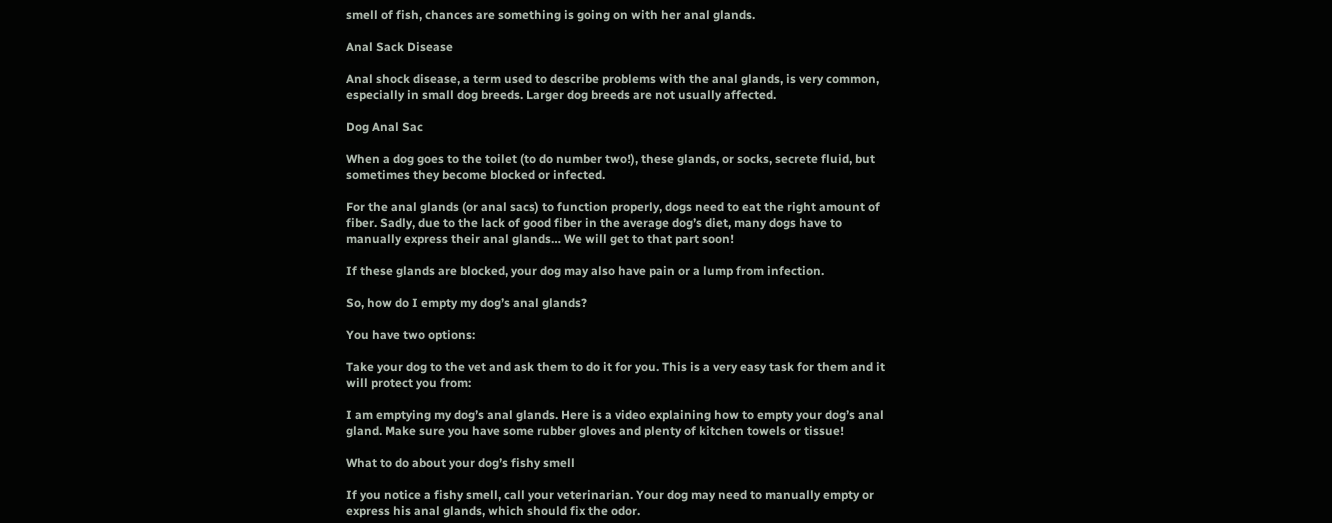smell of fish, chances are something is going on with her anal glands.

Anal Sack Disease

Anal shock disease, a term used to describe problems with the anal glands, is very common, especially in small dog breeds. Larger dog breeds are not usually affected.

Dog Anal Sac

When a dog goes to the toilet (to do number two!), these glands, or socks, secrete fluid, but sometimes they become blocked or infected.

For the anal glands (or anal sacs) to function properly, dogs need to eat the right amount of fiber. Sadly, due to the lack of good fiber in the average dog’s diet, many dogs have to manually express their anal glands… We will get to that part soon!

If these glands are blocked, your dog may also have pain or a lump from infection.

So, how do I empty my dog’s anal glands?

You have two options:

Take your dog to the vet and ask them to do it for you. This is a very easy task for them and it will protect you from:

I am emptying my dog’s anal glands. Here is a video explaining how to empty your dog’s anal gland. Make sure you have some rubber gloves and plenty of kitchen towels or tissue!

What to do about your dog’s fishy smell

If you notice a fishy smell, call your veterinarian. Your dog may need to manually empty or express his anal glands, which should fix the odor.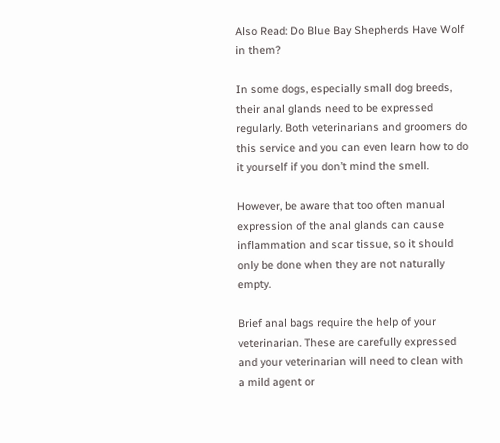Also Read: Do Blue Bay Shepherds Have Wolf in them?

In some dogs, especially small dog breeds, their anal glands need to be expressed regularly. Both veterinarians and groomers do this service and you can even learn how to do it yourself if you don’t mind the smell.

However, be aware that too often manual expression of the anal glands can cause inflammation and scar tissue, so it should only be done when they are not naturally empty.

Brief anal bags require the help of your veterinarian. These are carefully expressed and your veterinarian will need to clean with a mild agent or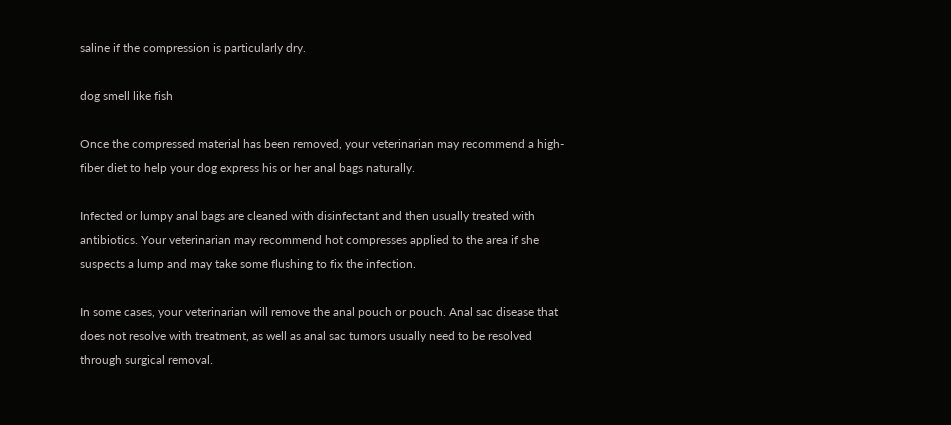saline if the compression is particularly dry.

dog smell like fish

Once the compressed material has been removed, your veterinarian may recommend a high-fiber diet to help your dog express his or her anal bags naturally.

Infected or lumpy anal bags are cleaned with disinfectant and then usually treated with antibiotics. Your veterinarian may recommend hot compresses applied to the area if she suspects a lump and may take some flushing to fix the infection.

In some cases, your veterinarian will remove the anal pouch or pouch. Anal sac disease that does not resolve with treatment, as well as anal sac tumors usually need to be resolved through surgical removal.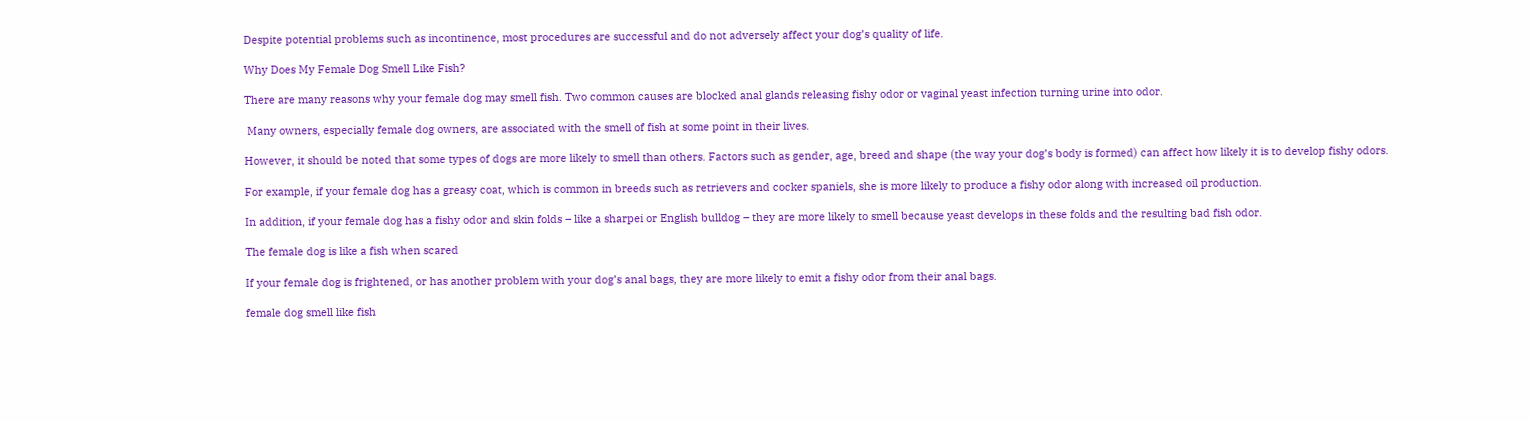Despite potential problems such as incontinence, most procedures are successful and do not adversely affect your dog’s quality of life.

Why Does My Female Dog Smell Like Fish?

There are many reasons why your female dog may smell fish. Two common causes are blocked anal glands releasing fishy odor or vaginal yeast infection turning urine into odor.

 Many owners, especially female dog owners, are associated with the smell of fish at some point in their lives.

However, it should be noted that some types of dogs are more likely to smell than others. Factors such as gender, age, breed and shape (the way your dog’s body is formed) can affect how likely it is to develop fishy odors.

For example, if your female dog has a greasy coat, which is common in breeds such as retrievers and cocker spaniels, she is more likely to produce a fishy odor along with increased oil production.

In addition, if your female dog has a fishy odor and skin folds – like a sharpei or English bulldog – they are more likely to smell because yeast develops in these folds and the resulting bad fish odor.

The female dog is like a fish when scared

If your female dog is frightened, or has another problem with your dog’s anal bags, they are more likely to emit a fishy odor from their anal bags.

female dog smell like fish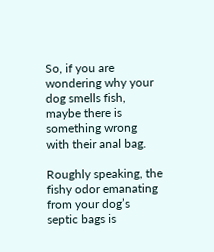So, if you are wondering why your dog smells fish, maybe there is something wrong with their anal bag.

Roughly speaking, the fishy odor emanating from your dog’s septic bags is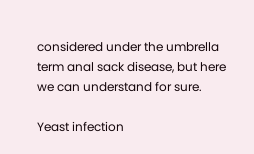considered under the umbrella term anal sack disease, but here we can understand for sure.

Yeast infection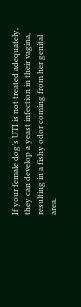If your female dog’s UTI is not treated adequately, they can develop a yeast infection in their vagina, resulting in a fishy odor coming from her genital area.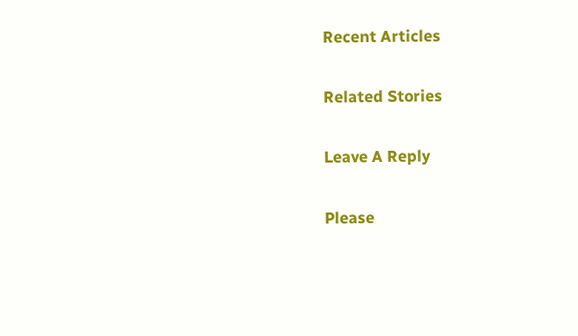Recent Articles

Related Stories

Leave A Reply

Please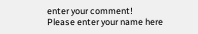enter your comment!
Please enter your name here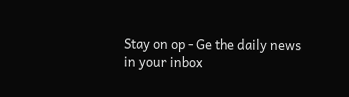Stay on op - Ge the daily news in your inbox